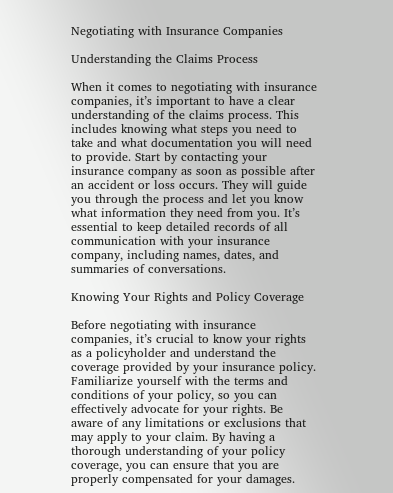Negotiating with Insurance Companies

Understanding the Claims Process

When it comes to negotiating with insurance companies, it’s important to have a clear understanding of the claims process. This includes knowing what steps you need to take and what documentation you will need to provide. Start by contacting your insurance company as soon as possible after an accident or loss occurs. They will guide you through the process and let you know what information they need from you. It’s essential to keep detailed records of all communication with your insurance company, including names, dates, and summaries of conversations.

Knowing Your Rights and Policy Coverage

Before negotiating with insurance companies, it’s crucial to know your rights as a policyholder and understand the coverage provided by your insurance policy. Familiarize yourself with the terms and conditions of your policy, so you can effectively advocate for your rights. Be aware of any limitations or exclusions that may apply to your claim. By having a thorough understanding of your policy coverage, you can ensure that you are properly compensated for your damages.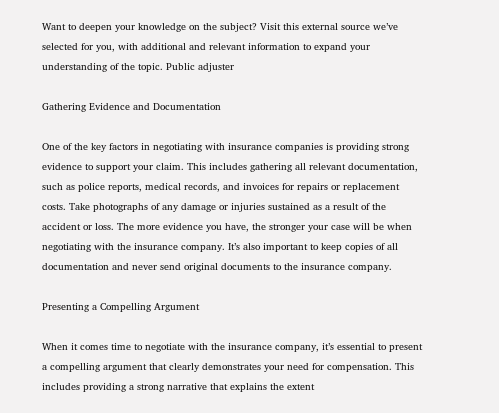Want to deepen your knowledge on the subject? Visit this external source we’ve selected for you, with additional and relevant information to expand your understanding of the topic. Public adjuster

Gathering Evidence and Documentation

One of the key factors in negotiating with insurance companies is providing strong evidence to support your claim. This includes gathering all relevant documentation, such as police reports, medical records, and invoices for repairs or replacement costs. Take photographs of any damage or injuries sustained as a result of the accident or loss. The more evidence you have, the stronger your case will be when negotiating with the insurance company. It’s also important to keep copies of all documentation and never send original documents to the insurance company.

Presenting a Compelling Argument

When it comes time to negotiate with the insurance company, it’s essential to present a compelling argument that clearly demonstrates your need for compensation. This includes providing a strong narrative that explains the extent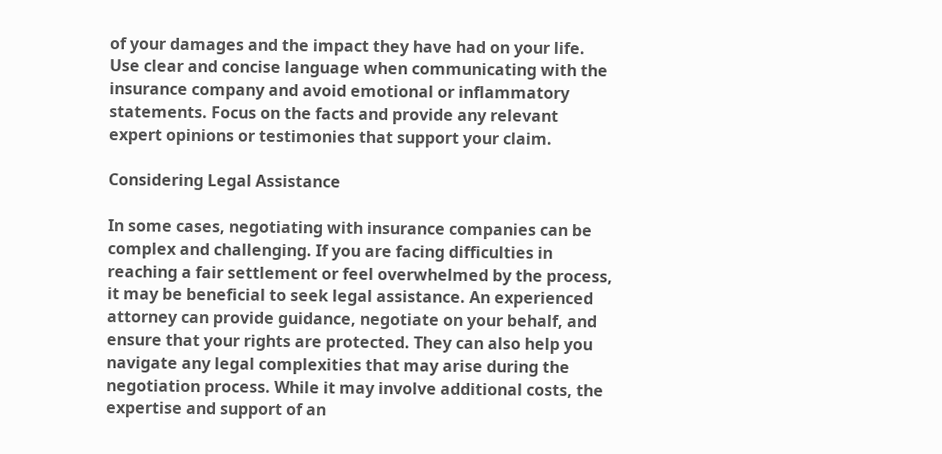of your damages and the impact they have had on your life. Use clear and concise language when communicating with the insurance company and avoid emotional or inflammatory statements. Focus on the facts and provide any relevant expert opinions or testimonies that support your claim.

Considering Legal Assistance

In some cases, negotiating with insurance companies can be complex and challenging. If you are facing difficulties in reaching a fair settlement or feel overwhelmed by the process, it may be beneficial to seek legal assistance. An experienced attorney can provide guidance, negotiate on your behalf, and ensure that your rights are protected. They can also help you navigate any legal complexities that may arise during the negotiation process. While it may involve additional costs, the expertise and support of an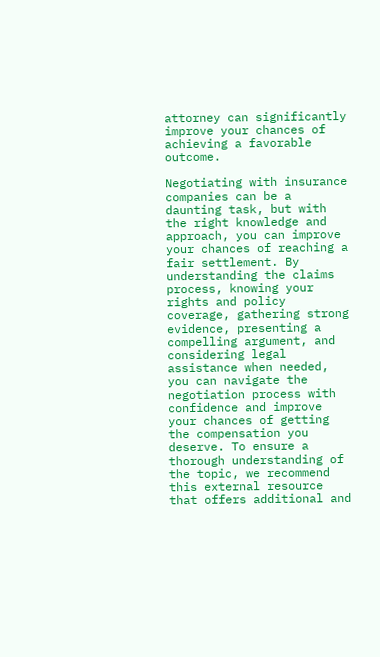attorney can significantly improve your chances of achieving a favorable outcome.

Negotiating with insurance companies can be a daunting task, but with the right knowledge and approach, you can improve your chances of reaching a fair settlement. By understanding the claims process, knowing your rights and policy coverage, gathering strong evidence, presenting a compelling argument, and considering legal assistance when needed, you can navigate the negotiation process with confidence and improve your chances of getting the compensation you deserve. To ensure a thorough understanding of the topic, we recommend this external resource that offers additional and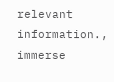relevant information., immerse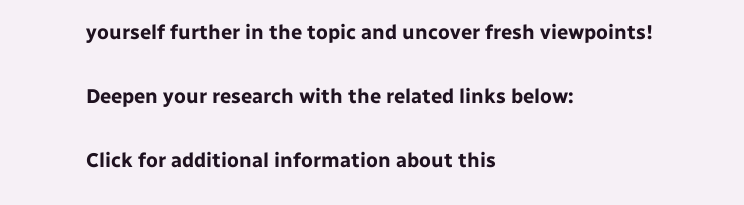yourself further in the topic and uncover fresh viewpoints!

Deepen your research with the related links below:

Click for additional information about this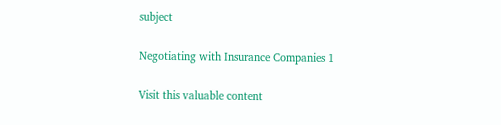subject

Negotiating with Insurance Companies 1

Visit this valuable content